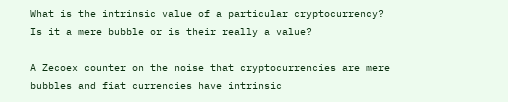What is the intrinsic value of a particular cryptocurrency? Is it a mere bubble or is their really a value?

A Zecoex counter on the noise that cryptocurrencies are mere bubbles and fiat currencies have intrinsic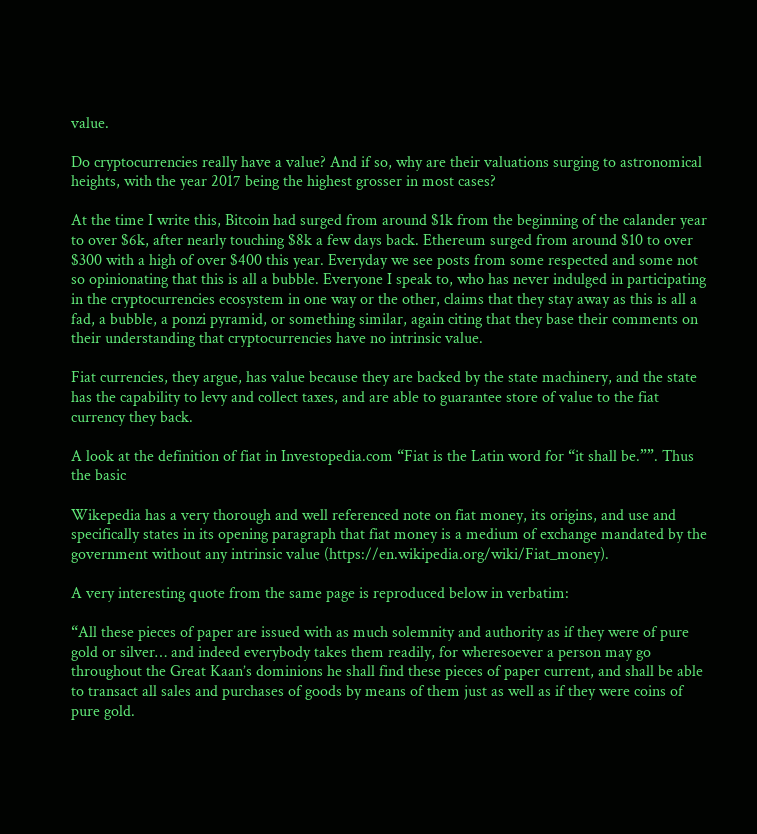value.

Do cryptocurrencies really have a value? And if so, why are their valuations surging to astronomical heights, with the year 2017 being the highest grosser in most cases?

At the time I write this, Bitcoin had surged from around $1k from the beginning of the calander year to over $6k, after nearly touching $8k a few days back. Ethereum surged from around $10 to over $300 with a high of over $400 this year. Everyday we see posts from some respected and some not so opinionating that this is all a bubble. Everyone I speak to, who has never indulged in participating in the cryptocurrencies ecosystem in one way or the other, claims that they stay away as this is all a fad, a bubble, a ponzi pyramid, or something similar, again citing that they base their comments on their understanding that cryptocurrencies have no intrinsic value.

Fiat currencies, they argue, has value because they are backed by the state machinery, and the state has the capability to levy and collect taxes, and are able to guarantee store of value to the fiat currency they back.

A look at the definition of fiat in Investopedia.com “Fiat is the Latin word for “it shall be.””. Thus the basic

Wikepedia has a very thorough and well referenced note on fiat money, its origins, and use and specifically states in its opening paragraph that fiat money is a medium of exchange mandated by the government without any intrinsic value (https://en.wikipedia.org/wiki/Fiat_money).

A very interesting quote from the same page is reproduced below in verbatim:

“All these pieces of paper are issued with as much solemnity and authority as if they were of pure gold or silver… and indeed everybody takes them readily, for wheresoever a person may go throughout the Great Kaan’s dominions he shall find these pieces of paper current, and shall be able to transact all sales and purchases of goods by means of them just as well as if they were coins of pure gold.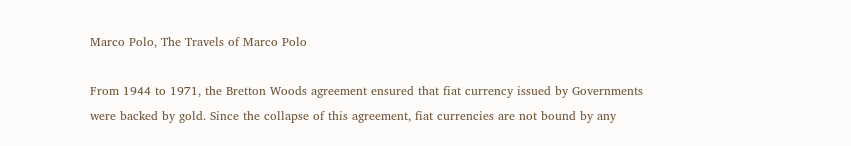Marco Polo, The Travels of Marco Polo

From 1944 to 1971, the Bretton Woods agreement ensured that fiat currency issued by Governments were backed by gold. Since the collapse of this agreement, fiat currencies are not bound by any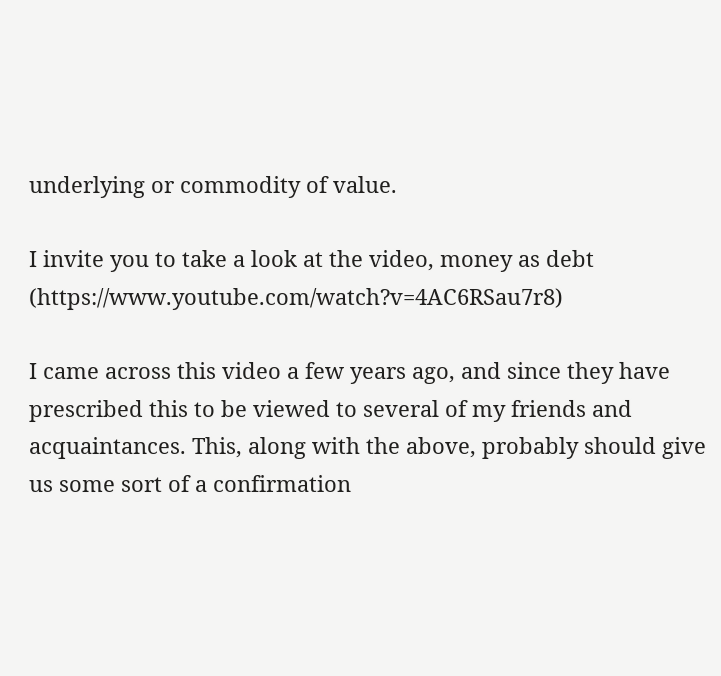underlying or commodity of value.

I invite you to take a look at the video, money as debt (https://www.youtube.com/watch?v=4AC6RSau7r8)

I came across this video a few years ago, and since they have prescribed this to be viewed to several of my friends and acquaintances. This, along with the above, probably should give us some sort of a confirmation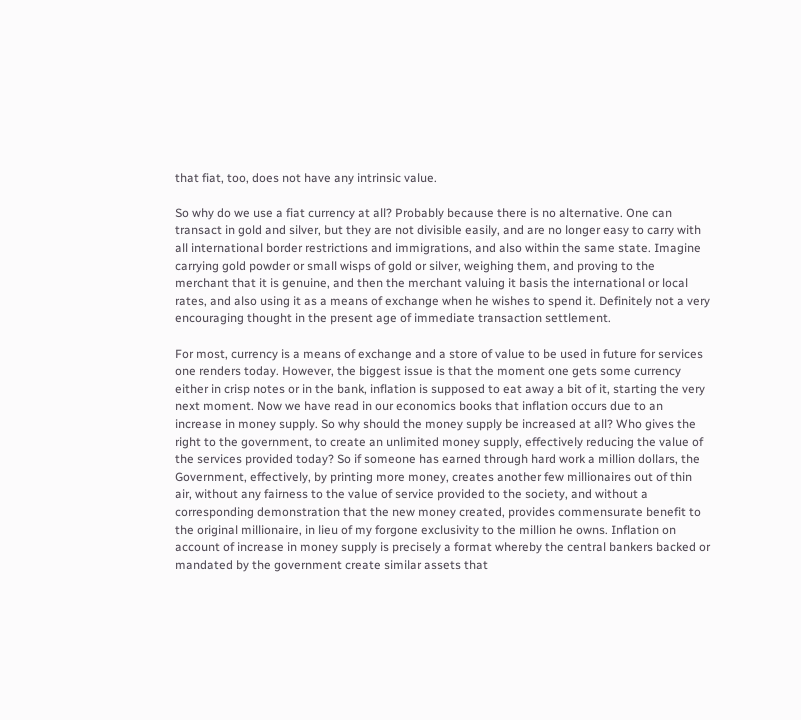that fiat, too, does not have any intrinsic value.

So why do we use a fiat currency at all? Probably because there is no alternative. One can transact in gold and silver, but they are not divisible easily, and are no longer easy to carry with all international border restrictions and immigrations, and also within the same state. Imagine carrying gold powder or small wisps of gold or silver, weighing them, and proving to the merchant that it is genuine, and then the merchant valuing it basis the international or local rates, and also using it as a means of exchange when he wishes to spend it. Definitely not a very encouraging thought in the present age of immediate transaction settlement.

For most, currency is a means of exchange and a store of value to be used in future for services one renders today. However, the biggest issue is that the moment one gets some currency either in crisp notes or in the bank, inflation is supposed to eat away a bit of it, starting the very next moment. Now we have read in our economics books that inflation occurs due to an increase in money supply. So why should the money supply be increased at all? Who gives the right to the government, to create an unlimited money supply, effectively reducing the value of the services provided today? So if someone has earned through hard work a million dollars, the Government, effectively, by printing more money, creates another few millionaires out of thin air, without any fairness to the value of service provided to the society, and without a corresponding demonstration that the new money created, provides commensurate benefit to the original millionaire, in lieu of my forgone exclusivity to the million he owns. Inflation on account of increase in money supply is precisely a format whereby the central bankers backed or mandated by the government create similar assets that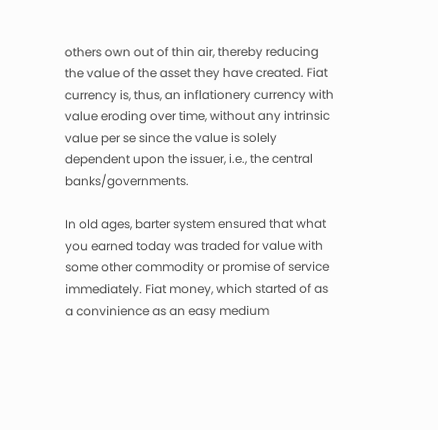others own out of thin air, thereby reducing the value of the asset they have created. Fiat currency is, thus, an inflationery currency with value eroding over time, without any intrinsic value per se since the value is solely dependent upon the issuer, i.e., the central banks/governments.

In old ages, barter system ensured that what you earned today was traded for value with some other commodity or promise of service immediately. Fiat money, which started of as a convinience as an easy medium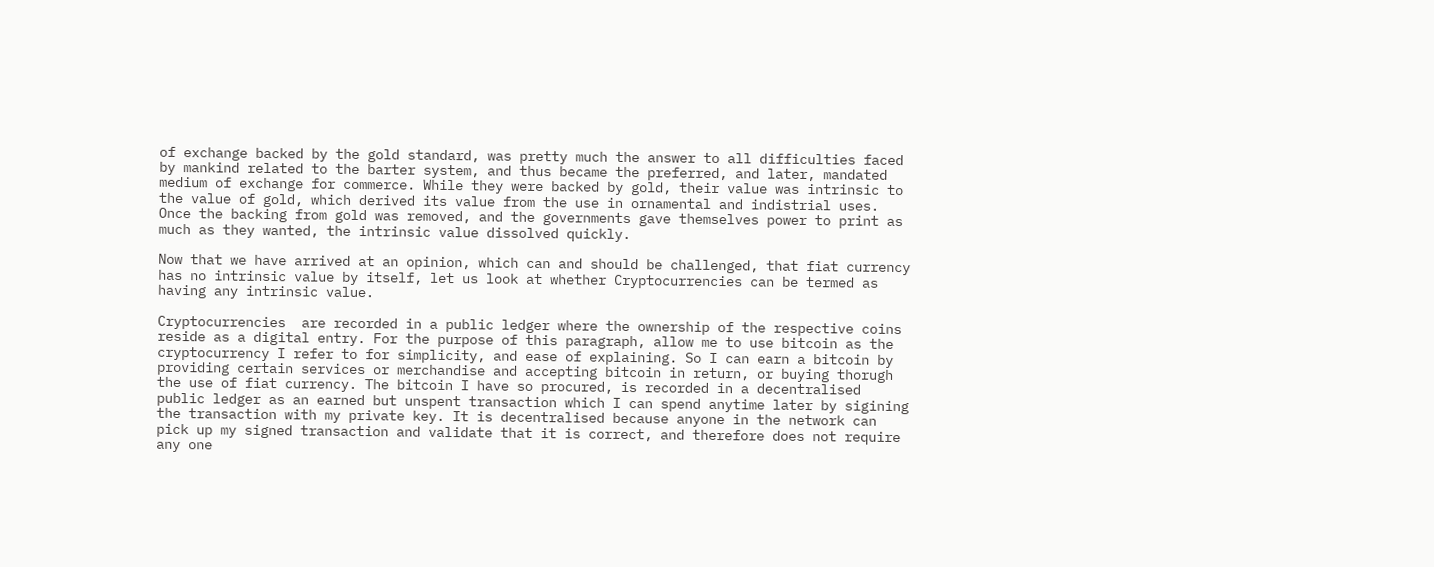of exchange backed by the gold standard, was pretty much the answer to all difficulties faced by mankind related to the barter system, and thus became the preferred, and later, mandated medium of exchange for commerce. While they were backed by gold, their value was intrinsic to the value of gold, which derived its value from the use in ornamental and indistrial uses. Once the backing from gold was removed, and the governments gave themselves power to print as much as they wanted, the intrinsic value dissolved quickly.

Now that we have arrived at an opinion, which can and should be challenged, that fiat currency has no intrinsic value by itself, let us look at whether Cryptocurrencies can be termed as having any intrinsic value.

Cryptocurrencies  are recorded in a public ledger where the ownership of the respective coins reside as a digital entry. For the purpose of this paragraph, allow me to use bitcoin as the cryptocurrency I refer to for simplicity, and ease of explaining. So I can earn a bitcoin by providing certain services or merchandise and accepting bitcoin in return, or buying thorugh the use of fiat currency. The bitcoin I have so procured, is recorded in a decentralised public ledger as an earned but unspent transaction which I can spend anytime later by sigining the transaction with my private key. It is decentralised because anyone in the network can pick up my signed transaction and validate that it is correct, and therefore does not require any one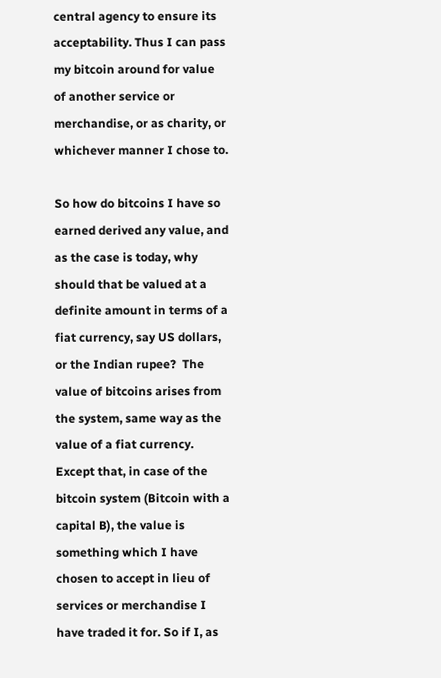central agency to ensure its acceptability. Thus I can pass my bitcoin around for value of another service or merchandise, or as charity, or whichever manner I chose to.

So how do bitcoins I have so earned derived any value, and as the case is today, why should that be valued at a definite amount in terms of a fiat currency, say US dollars, or the Indian rupee?  The value of bitcoins arises from the system, same way as the value of a fiat currency. Except that, in case of the bitcoin system (Bitcoin with a capital B), the value is something which I have chosen to accept in lieu of services or merchandise I have traded it for. So if I, as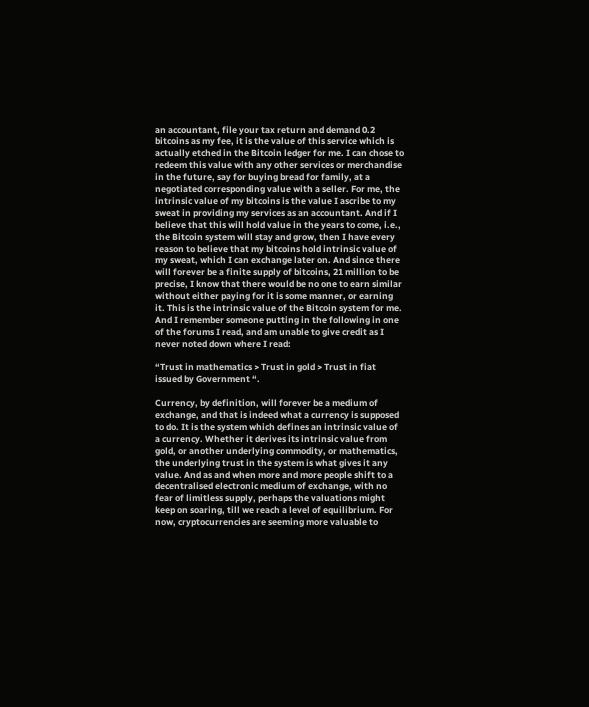an accountant, file your tax return and demand 0.2 bitcoins as my fee, it is the value of this service which is actually etched in the Bitcoin ledger for me. I can chose to redeem this value with any other services or merchandise in the future, say for buying bread for family, at a negotiated corresponding value with a seller. For me, the intrinsic value of my bitcoins is the value I ascribe to my sweat in providing my services as an accountant. And if I believe that this will hold value in the years to come, i.e., the Bitcoin system will stay and grow, then I have every reason to believe that my bitcoins hold intrinsic value of my sweat, which I can exchange later on. And since there will forever be a finite supply of bitcoins, 21 million to be precise, I know that there would be no one to earn similar without either paying for it is some manner, or earning it. This is the intrinsic value of the Bitcoin system for me. And I remember someone putting in the following in one of the forums I read, and am unable to give credit as I never noted down where I read:

“Trust in mathematics > Trust in gold > Trust in fiat issued by Government “.

Currency, by definition, will forever be a medium of exchange, and that is indeed what a currency is supposed to do. It is the system which defines an intrinsic value of a currency. Whether it derives its intrinsic value from gold, or another underlying commodity, or mathematics, the underlying trust in the system is what gives it any value. And as and when more and more people shift to a decentralised electronic medium of exchange, with no fear of limitless supply, perhaps the valuations might keep on soaring, till we reach a level of equilibrium. For now, cryptocurrencies are seeming more valuable to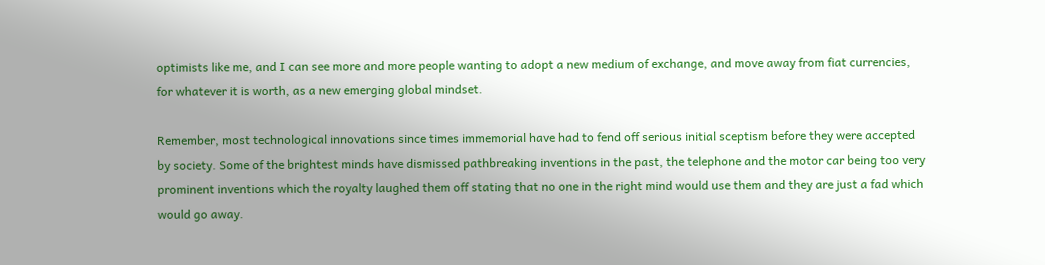optimists like me, and I can see more and more people wanting to adopt a new medium of exchange, and move away from fiat currencies, for whatever it is worth, as a new emerging global mindset.

Remember, most technological innovations since times immemorial have had to fend off serious initial sceptism before they were accepted by society. Some of the brightest minds have dismissed pathbreaking inventions in the past, the telephone and the motor car being too very prominent inventions which the royalty laughed them off stating that no one in the right mind would use them and they are just a fad which would go away.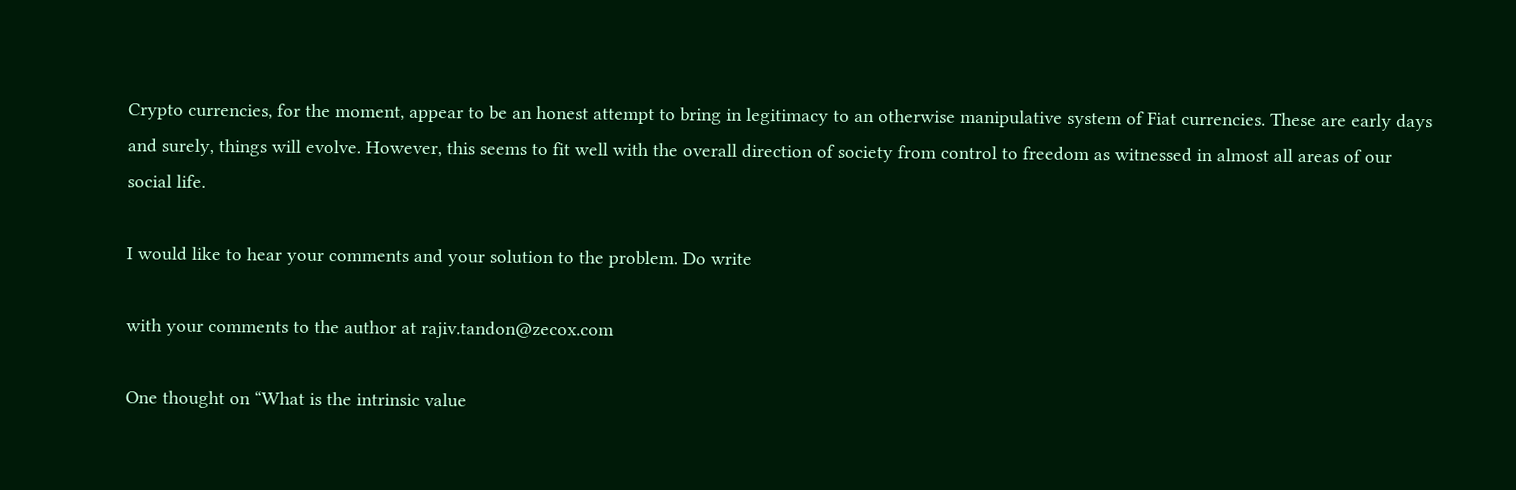Crypto currencies, for the moment, appear to be an honest attempt to bring in legitimacy to an otherwise manipulative system of Fiat currencies. These are early days and surely, things will evolve. However, this seems to fit well with the overall direction of society from control to freedom as witnessed in almost all areas of our social life.

I would like to hear your comments and your solution to the problem. Do write

with your comments to the author at rajiv.tandon@zecox.com

One thought on “What is the intrinsic value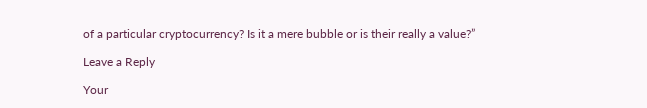of a particular cryptocurrency? Is it a mere bubble or is their really a value?”

Leave a Reply

Your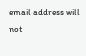email address will not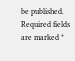be published. Required fields are marked *